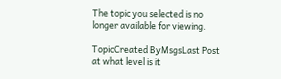The topic you selected is no longer available for viewing.

TopicCreated ByMsgsLast Post
at what level is it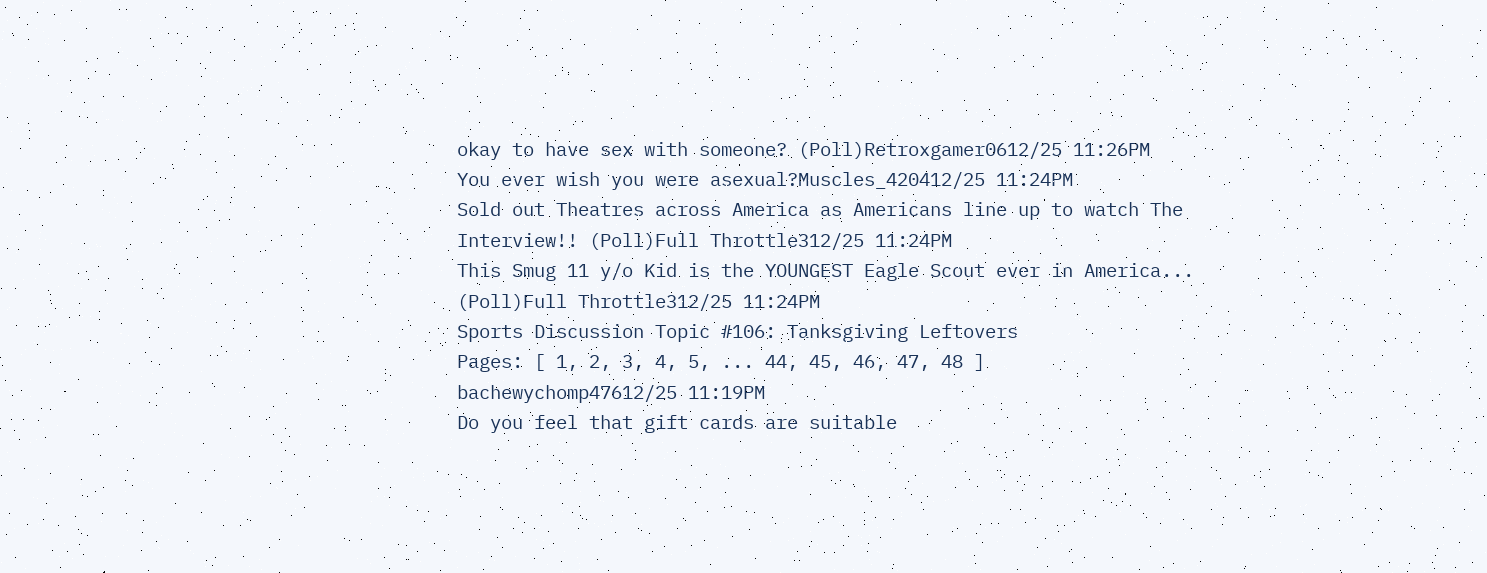okay to have sex with someone? (Poll)Retroxgamer0612/25 11:26PM
You ever wish you were asexual?Muscles_420412/25 11:24PM
Sold out Theatres across America as Americans line up to watch The Interview!! (Poll)Full Throttle312/25 11:24PM
This Smug 11 y/o Kid is the YOUNGEST Eagle Scout ever in America... (Poll)Full Throttle312/25 11:24PM
Sports Discussion Topic #106: Tanksgiving Leftovers
Pages: [ 1, 2, 3, 4, 5, ... 44, 45, 46, 47, 48 ]
bachewychomp47612/25 11:19PM
Do you feel that gift cards are suitable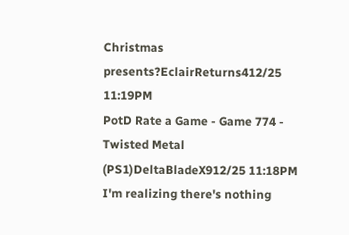Christmas presents?EclairReturns412/25 11:19PM
PotD Rate a Game - Game 774 - Twisted Metal (PS1)DeltaBladeX912/25 11:18PM
I'm realizing there's nothing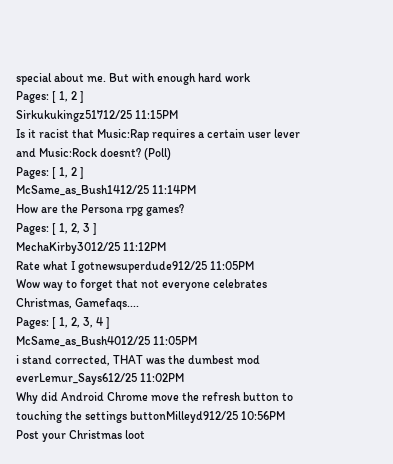special about me. But with enough hard work
Pages: [ 1, 2 ]
Sirkukukingz51712/25 11:15PM
Is it racist that Music:Rap requires a certain user lever and Music:Rock doesnt? (Poll)
Pages: [ 1, 2 ]
McSame_as_Bush1412/25 11:14PM
How are the Persona rpg games?
Pages: [ 1, 2, 3 ]
MechaKirby3012/25 11:12PM
Rate what I gotnewsuperdude912/25 11:05PM
Wow way to forget that not everyone celebrates Christmas, Gamefaqs....
Pages: [ 1, 2, 3, 4 ]
McSame_as_Bush4012/25 11:05PM
i stand corrected, THAT was the dumbest mod everLemur_Says612/25 11:02PM
Why did Android Chrome move the refresh button to touching the settings buttonMilleyd912/25 10:56PM
Post your Christmas loot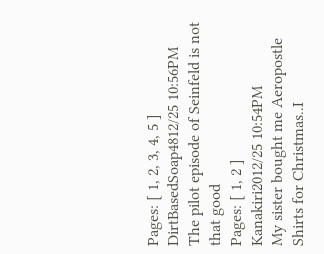Pages: [ 1, 2, 3, 4, 5 ]
DirtBasedSoap4812/25 10:56PM
The pilot episode of Seinfeld is not that good
Pages: [ 1, 2 ]
Kanakiri2012/25 10:54PM
My sister bought me Aeropostle Shirts for Christmas..I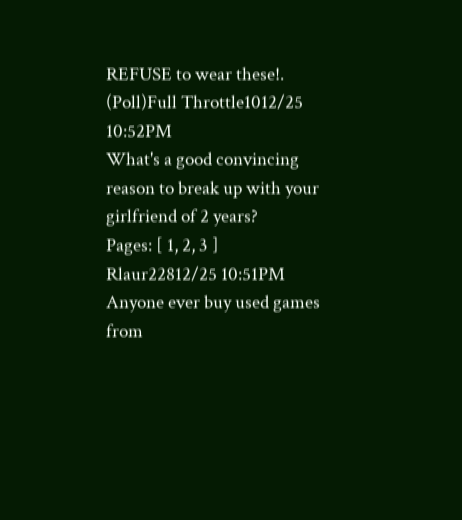REFUSE to wear these!. (Poll)Full Throttle1012/25 10:52PM
What's a good convincing reason to break up with your girlfriend of 2 years?
Pages: [ 1, 2, 3 ]
Rlaur22812/25 10:51PM
Anyone ever buy used games from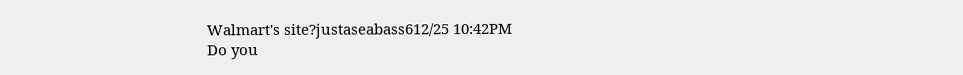Walmart's site?justaseabass612/25 10:42PM
Do you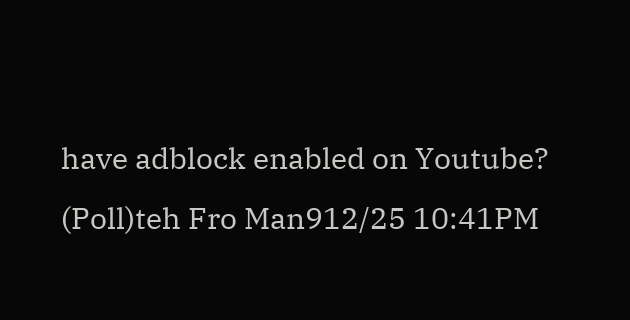have adblock enabled on Youtube? (Poll)teh Fro Man912/25 10:41PM